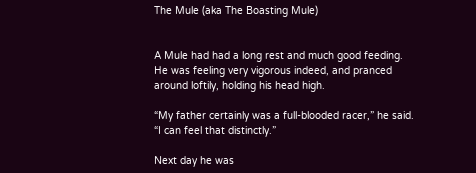The Mule (aka The Boasting Mule)


A Mule had had a long rest and much good feeding. He was feeling very vigorous indeed, and pranced around loftily, holding his head high.

“My father certainly was a full-blooded racer,” he said. “I can feel that distinctly.”

Next day he was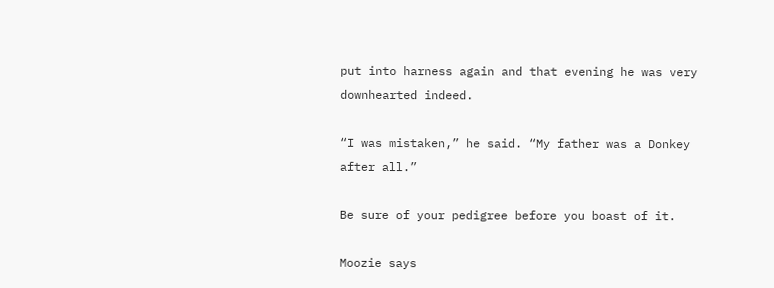put into harness again and that evening he was very downhearted indeed.

“I was mistaken,” he said. “My father was a Donkey after all.”

Be sure of your pedigree before you boast of it.

Moozie says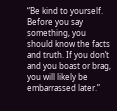“Be kind to yourself. Before you say something, you should know the facts and truth. If you don’t and you boast or brag, you will likely be embarrassed later.”